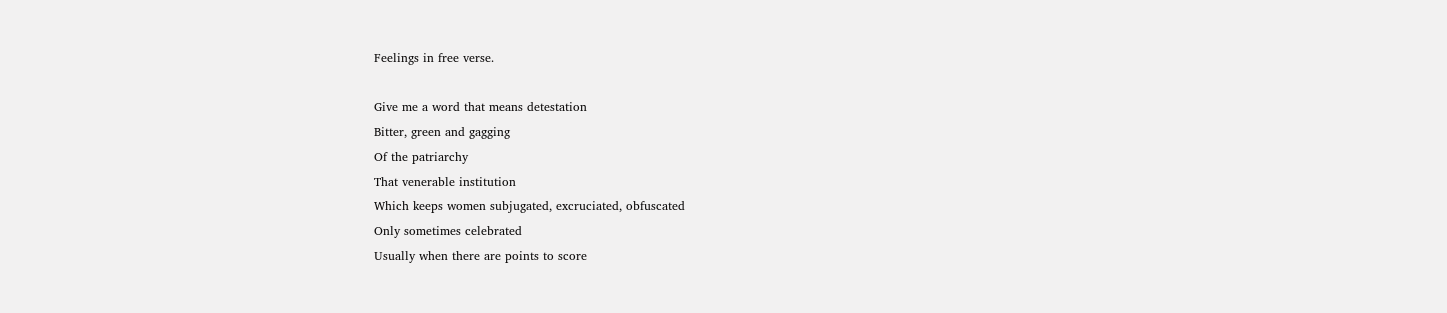Feelings in free verse.

Give me a word that means detestation
Bitter, green and gagging
Of the patriarchy
That venerable institution
Which keeps women subjugated, excruciated, obfuscated
Only sometimes celebrated
Usually when there are points to score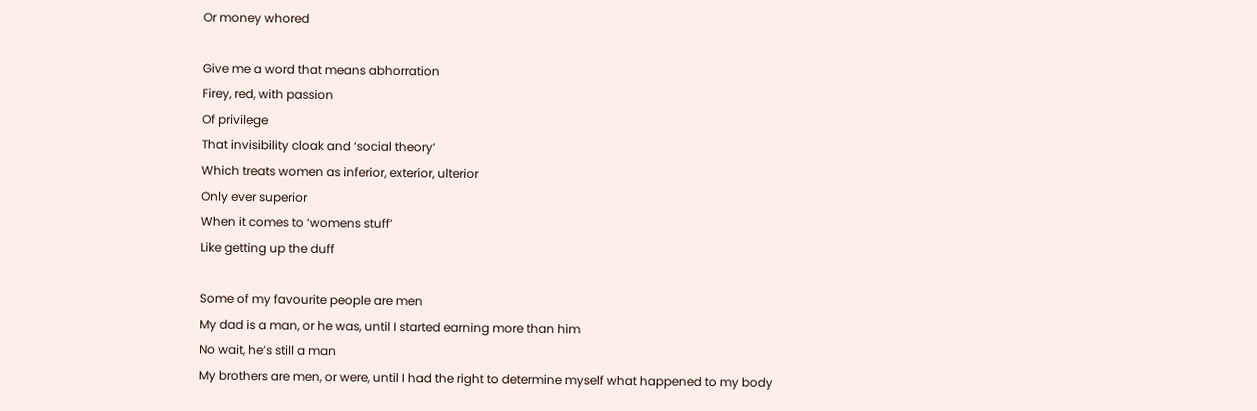Or money whored

Give me a word that means abhorration
Firey, red, with passion
Of privilege
That invisibility cloak and ‘social theory‘
Which treats women as inferior, exterior, ulterior
Only ever superior
When it comes to ‘womens stuff’
Like getting up the duff

Some of my favourite people are men
My dad is a man, or he was, until I started earning more than him
No wait, he’s still a man
My brothers are men, or were, until I had the right to determine myself what happened to my body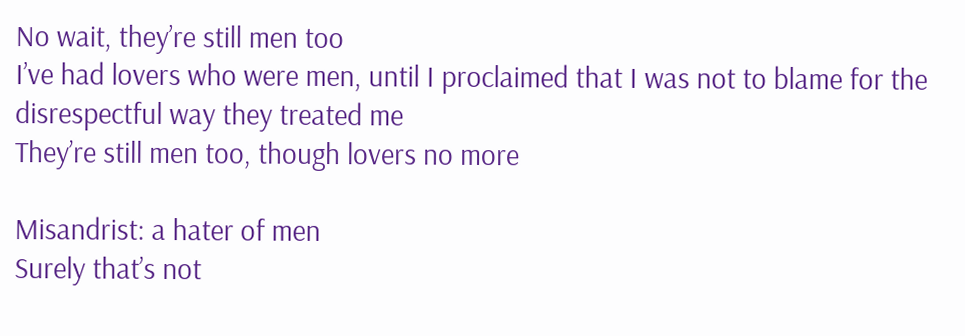No wait, they’re still men too
I’ve had lovers who were men, until I proclaimed that I was not to blame for the disrespectful way they treated me
They’re still men too, though lovers no more

Misandrist: a hater of men
Surely that’s not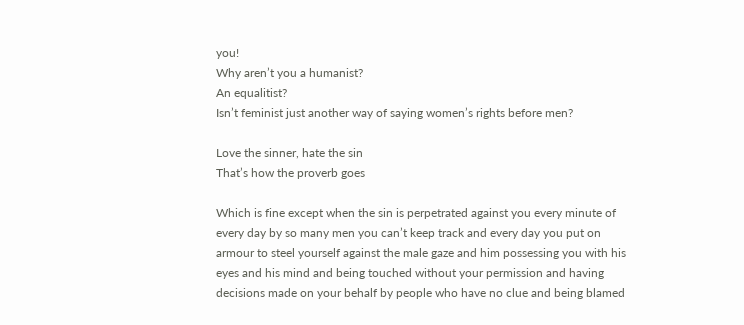you!
Why aren’t you a humanist?
An equalitist?
Isn’t feminist just another way of saying women’s rights before men?

Love the sinner, hate the sin
That’s how the proverb goes

Which is fine except when the sin is perpetrated against you every minute of every day by so many men you can’t keep track and every day you put on armour to steel yourself against the male gaze and him possessing you with his eyes and his mind and being touched without your permission and having decisions made on your behalf by people who have no clue and being blamed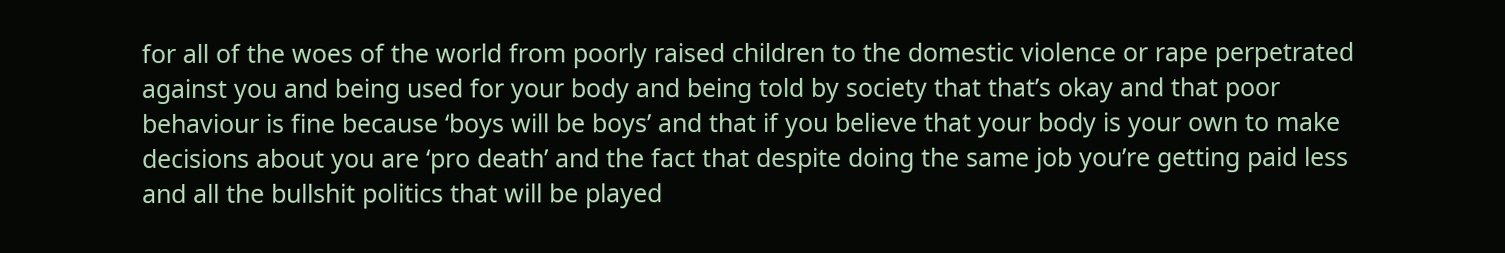for all of the woes of the world from poorly raised children to the domestic violence or rape perpetrated against you and being used for your body and being told by society that that’s okay and that poor behaviour is fine because ‘boys will be boys’ and that if you believe that your body is your own to make decisions about you are ‘pro death’ and the fact that despite doing the same job you’re getting paid less and all the bullshit politics that will be played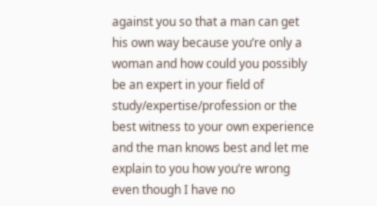against you so that a man can get his own way because you’re only a woman and how could you possibly be an expert in your field of study/expertise/profession or the best witness to your own experience and the man knows best and let me explain to you how you’re wrong even though I have no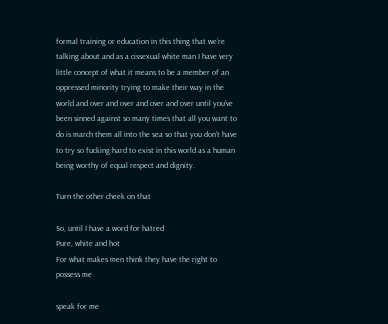formal training or education in this thing that we’re talking about and as a cissexual white man I have very little concept of what it means to be a member of an oppressed minority trying to make their way in the world and over and over and over and over until you’ve been sinned against so many times that all you want to do is march them all into the sea so that you don’t have to try so fucking hard to exist in this world as a human being worthy of equal respect and dignity.

Turn the other cheek on that

So, until I have a word for hatred
Pure, white and hot
For what makes men think they have the right to
possess me

speak for me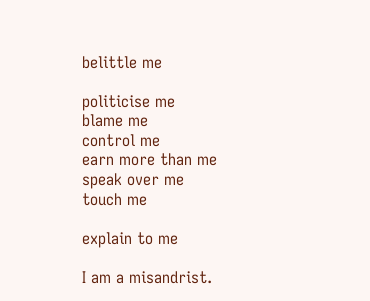belittle me

politicise me
blame me
control me
earn more than me
speak over me
touch me

explain to me

I am a misandrist.